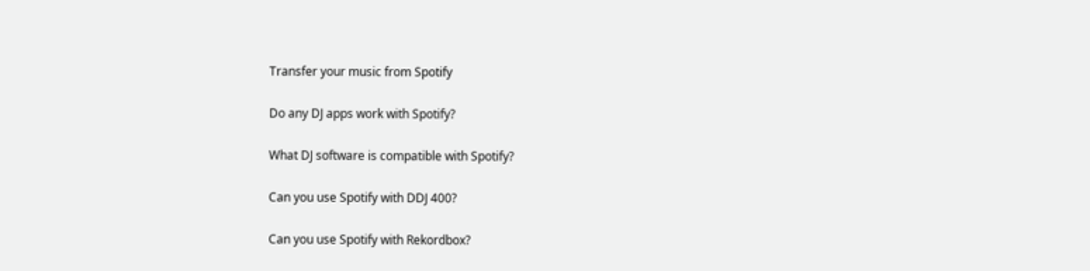Transfer your music from Spotify

Do any DJ apps work with Spotify?

What DJ software is compatible with Spotify?

Can you use Spotify with DDJ 400?

Can you use Spotify with Rekordbox?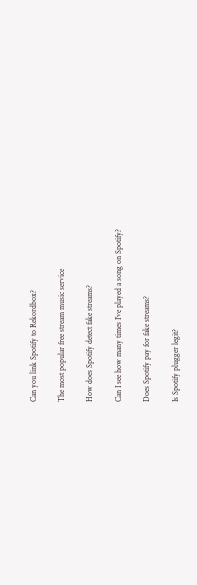Can you link Spotify to Rekordbox?

The most popular free stream music service

How does Spotify detect fake streams?

Can I see how many times I’ve played a song on Spotify?

Does Spotify pay for fake streams?

Is Spotify plugger legit?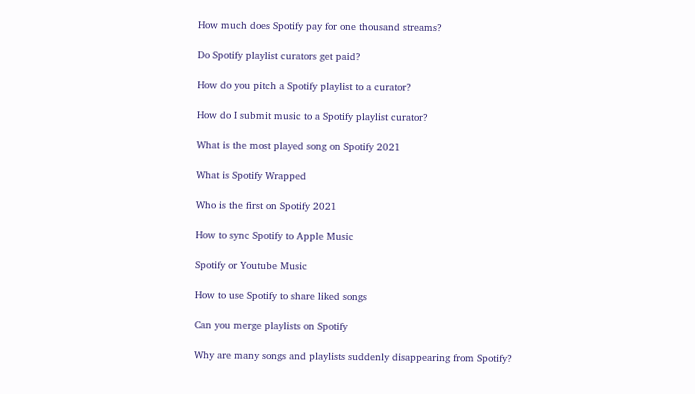How much does Spotify pay for one thousand streams?

Do Spotify playlist curators get paid?

How do you pitch a Spotify playlist to a curator?

How do I submit music to a Spotify playlist curator?

What is the most played song on Spotify 2021

What is Spotify Wrapped

Who is the first on Spotify 2021

How to sync Spotify to Apple Music

Spotify or Youtube Music

How to use Spotify to share liked songs

Can you merge playlists on Spotify

Why are many songs and playlists suddenly disappearing from Spotify?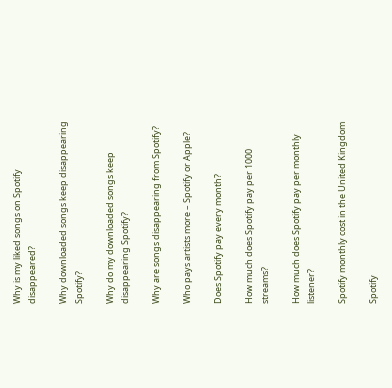Why is my liked songs on Spotify disappeared?

Why downloaded songs keep disappearing Spotify?

Why do my downloaded songs keep disappearing Spotify?

Why are songs disappearing from Spotify?

Who pays artists more – Spotify or Apple?

Does Spotify pay every month?

How much does Spotify pay per 1000 streams?

How much does Spotify pay per monthly listener?

Spotify monthly cost in the United Kingdom

Spotify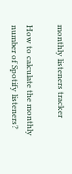monthly listeners tracker

How to calculate the monthly number of Spotify listeners?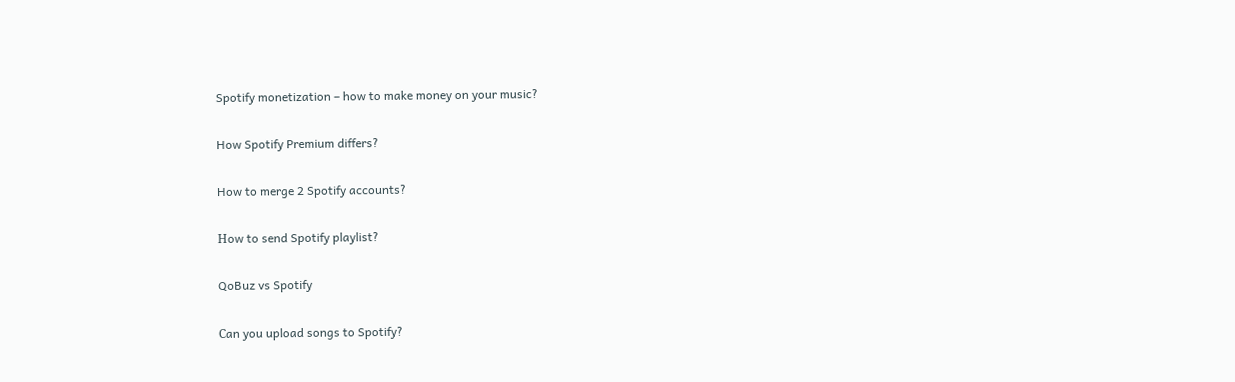Spotify monetization – how to make money on your music?

How Spotify Premium differs?

How to merge 2 Spotify accounts?

Нow to send Spotify playlist?

QoBuz vs Spotify

Сan you upload songs to Spotify?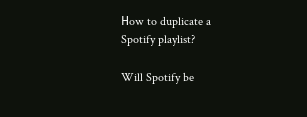Нow to duplicate a Spotify playlist?

Will Spotify be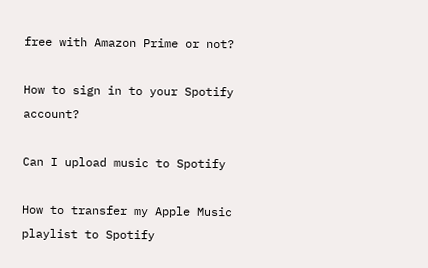free with Amazon Prime or not?

How to sign in to your Spotify account?

Can I upload music to Spotify

How to transfer my Apple Music playlist to Spotify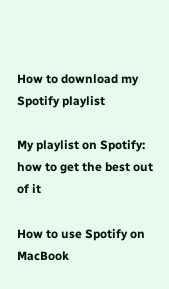How to download my Spotify playlist

My playlist on Spotify: how to get the best out of it

How to use Spotify on MacBook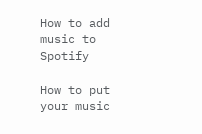How to add music to Spotify

How to put your music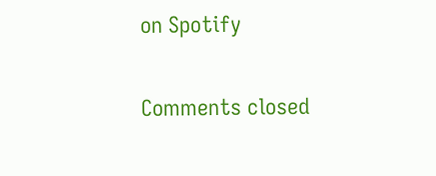on Spotify

Comments closed